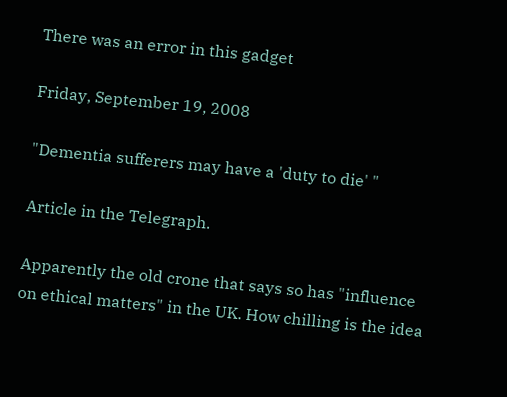There was an error in this gadget

Friday, September 19, 2008

"Dementia sufferers may have a 'duty to die' "

Article in the Telegraph.

Apparently the old crone that says so has "influence on ethical matters" in the UK. How chilling is the idea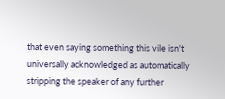that even saying something this vile isn't universally acknowledged as automatically stripping the speaker of any further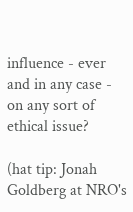influence - ever and in any case - on any sort of ethical issue?

(hat tip: Jonah Goldberg at NRO's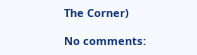The Corner)

No comments: